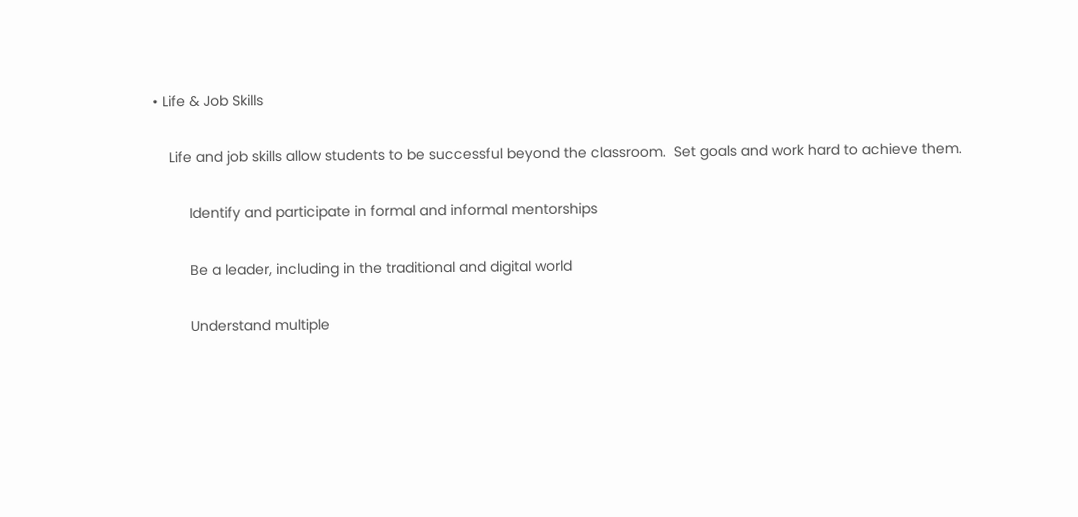• Life & Job Skills

    Life and job skills allow students to be successful beyond the classroom.  Set goals and work hard to achieve them.

         Identify and participate in formal and informal mentorships

         Be a leader, including in the traditional and digital world

         Understand multiple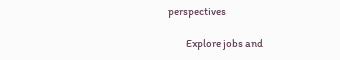perspectives

         Explore jobs and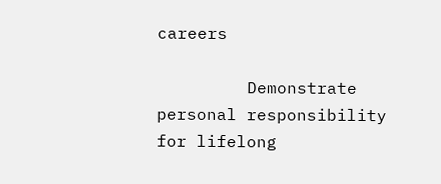careers

         Demonstrate personal responsibility for lifelong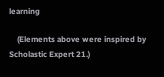learning

    (Elements above were inspired by Scholastic Expert 21.)